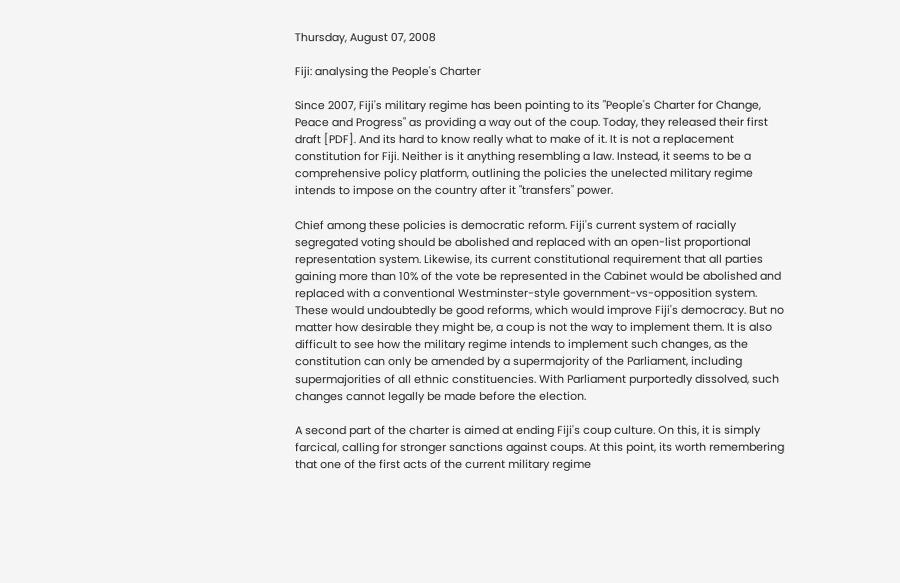Thursday, August 07, 2008

Fiji: analysing the People's Charter

Since 2007, Fiji's military regime has been pointing to its "People's Charter for Change, Peace and Progress" as providing a way out of the coup. Today, they released their first draft [PDF]. And its hard to know really what to make of it. It is not a replacement constitution for Fiji. Neither is it anything resembling a law. Instead, it seems to be a comprehensive policy platform, outlining the policies the unelected military regime intends to impose on the country after it "transfers" power.

Chief among these policies is democratic reform. Fiji's current system of racially segregated voting should be abolished and replaced with an open-list proportional representation system. Likewise, its current constitutional requirement that all parties gaining more than 10% of the vote be represented in the Cabinet would be abolished and replaced with a conventional Westminster-style government-vs-opposition system. These would undoubtedly be good reforms, which would improve Fiji's democracy. But no matter how desirable they might be, a coup is not the way to implement them. It is also difficult to see how the military regime intends to implement such changes, as the constitution can only be amended by a supermajority of the Parliament, including supermajorities of all ethnic constituencies. With Parliament purportedly dissolved, such changes cannot legally be made before the election.

A second part of the charter is aimed at ending Fiji's coup culture. On this, it is simply farcical, calling for stronger sanctions against coups. At this point, its worth remembering that one of the first acts of the current military regime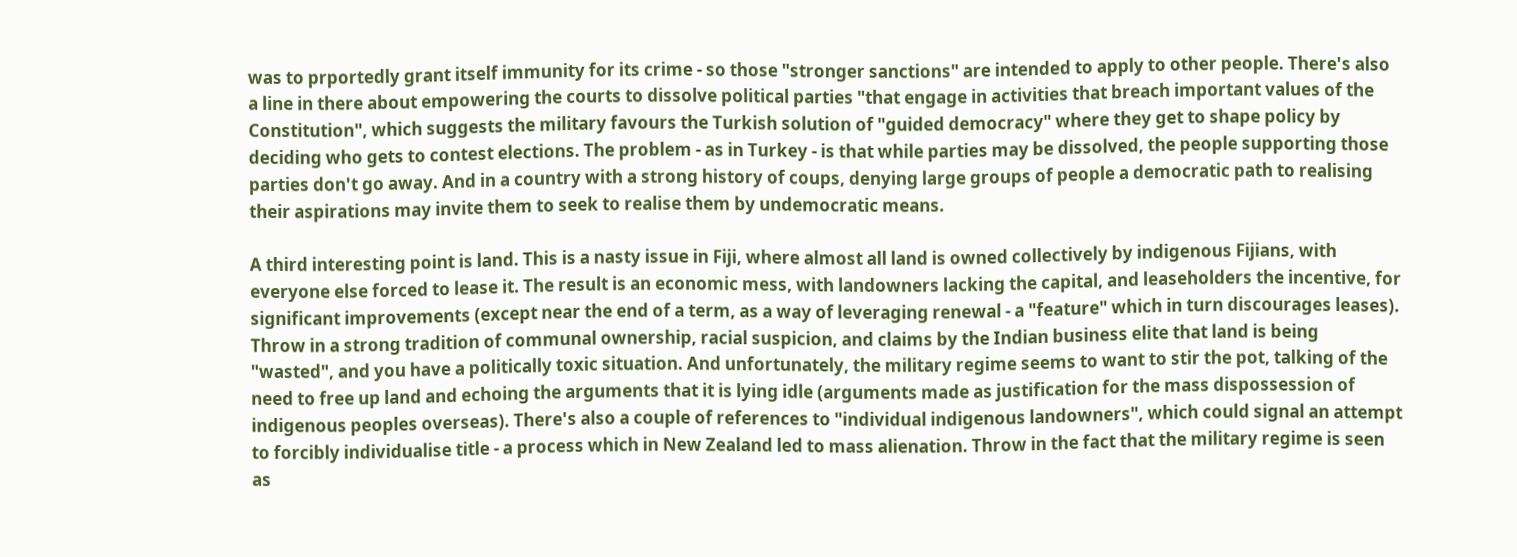was to prportedly grant itself immunity for its crime - so those "stronger sanctions" are intended to apply to other people. There's also a line in there about empowering the courts to dissolve political parties "that engage in activities that breach important values of the Constitution", which suggests the military favours the Turkish solution of "guided democracy" where they get to shape policy by deciding who gets to contest elections. The problem - as in Turkey - is that while parties may be dissolved, the people supporting those parties don't go away. And in a country with a strong history of coups, denying large groups of people a democratic path to realising their aspirations may invite them to seek to realise them by undemocratic means.

A third interesting point is land. This is a nasty issue in Fiji, where almost all land is owned collectively by indigenous Fijians, with everyone else forced to lease it. The result is an economic mess, with landowners lacking the capital, and leaseholders the incentive, for significant improvements (except near the end of a term, as a way of leveraging renewal - a "feature" which in turn discourages leases). Throw in a strong tradition of communal ownership, racial suspicion, and claims by the Indian business elite that land is being "wasted", and you have a politically toxic situation. And unfortunately, the military regime seems to want to stir the pot, talking of the need to free up land and echoing the arguments that it is lying idle (arguments made as justification for the mass dispossession of indigenous peoples overseas). There's also a couple of references to "individual indigenous landowners", which could signal an attempt to forcibly individualise title - a process which in New Zealand led to mass alienation. Throw in the fact that the military regime is seen as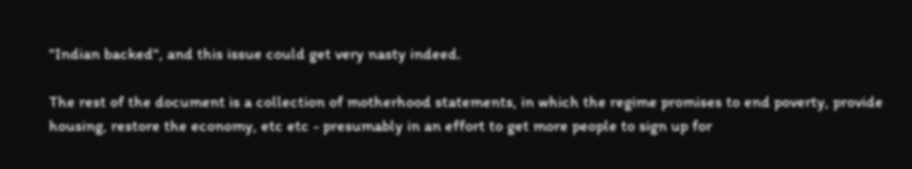"Indian backed", and this issue could get very nasty indeed.

The rest of the document is a collection of motherhood statements, in which the regime promises to end poverty, provide housing, restore the economy, etc etc - presumably in an effort to get more people to sign up for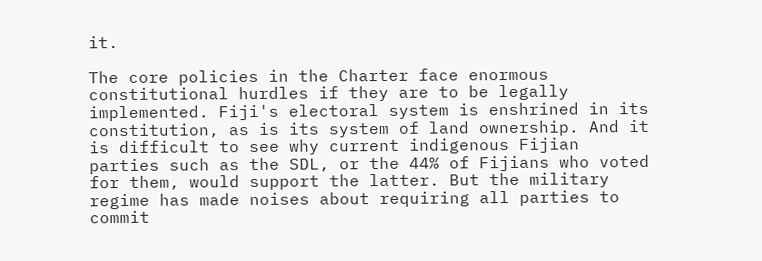it.

The core policies in the Charter face enormous constitutional hurdles if they are to be legally implemented. Fiji's electoral system is enshrined in its constitution, as is its system of land ownership. And it is difficult to see why current indigenous Fijian parties such as the SDL, or the 44% of Fijians who voted for them, would support the latter. But the military regime has made noises about requiring all parties to commit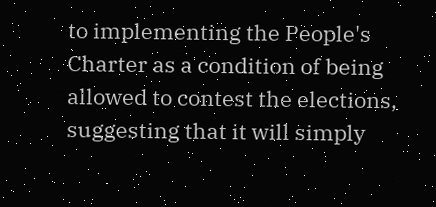to implementing the People's Charter as a condition of being allowed to contest the elections, suggesting that it will simply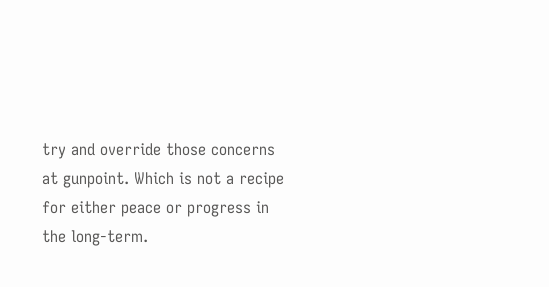try and override those concerns at gunpoint. Which is not a recipe for either peace or progress in the long-term.